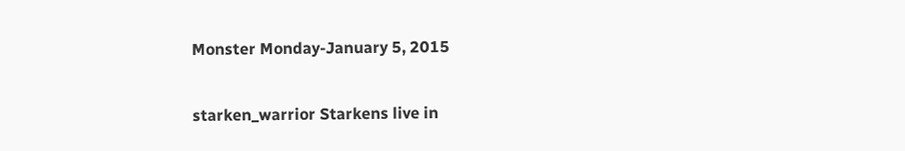Monster Monday-January 5, 2015

starken_warrior Starkens live in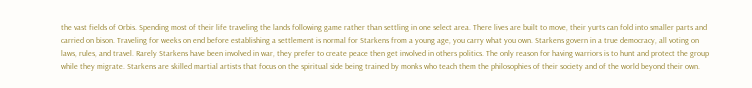the vast fields of Orbis. Spending most of their life traveling the lands following game rather than settling in one select area. There lives are built to move, their yurts can fold into smaller parts and carried on bison. Traveling for weeks on end before establishing a settlement is normal for Starkens from a young age, you carry what you own. Starkens govern in a true democracy, all voting on laws, rules, and travel. Rarely Starkens have been involved in war, they prefer to create peace then get involved in others politics. The only reason for having warriors is to hunt and protect the group while they migrate. Starkens are skilled martial artists that focus on the spiritual side being trained by monks who teach them the philosophies of their society and of the world beyond their own.